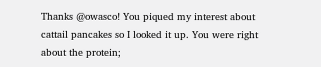Thanks @owasco! You piqued my interest about cattail pancakes so I looked it up. You were right about the protein;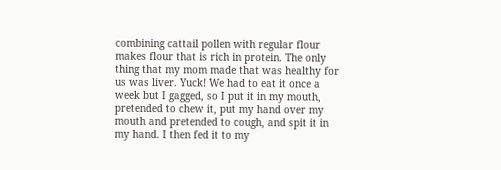combining cattail pollen with regular flour makes flour that is rich in protein. The only thing that my mom made that was healthy for us was liver. Yuck! We had to eat it once a week but I gagged, so I put it in my mouth, pretended to chew it, put my hand over my mouth and pretended to cough, and spit it in my hand. I then fed it to my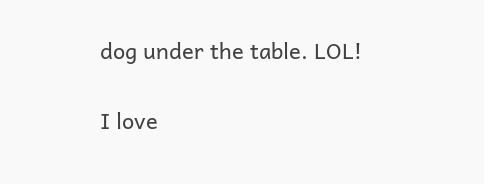dog under the table. LOL!

I love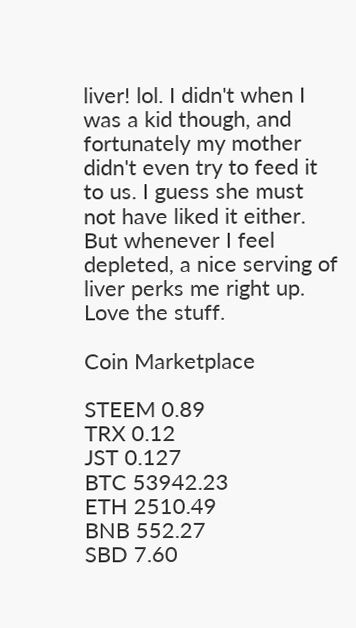liver! lol. I didn't when I was a kid though, and fortunately my mother didn't even try to feed it to us. I guess she must not have liked it either. But whenever I feel depleted, a nice serving of liver perks me right up. Love the stuff.

Coin Marketplace

STEEM 0.89
TRX 0.12
JST 0.127
BTC 53942.23
ETH 2510.49
BNB 552.27
SBD 7.60